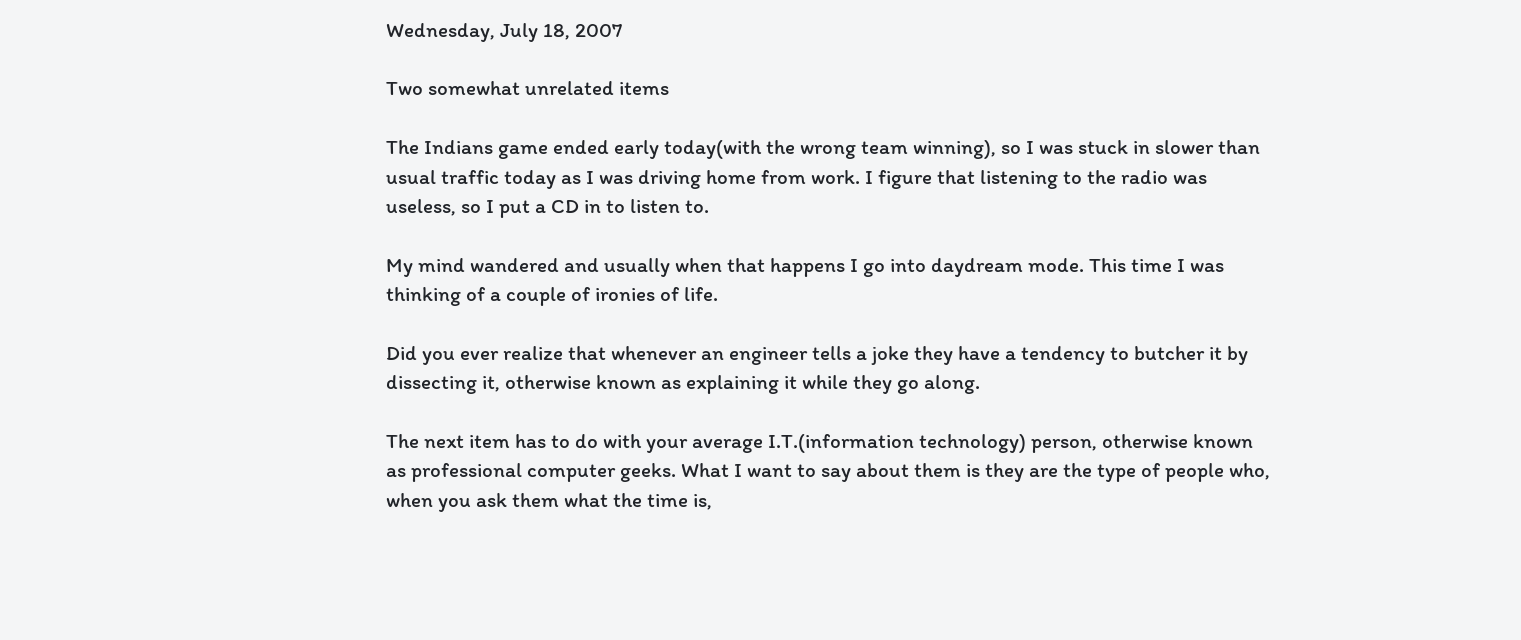Wednesday, July 18, 2007

Two somewhat unrelated items

The Indians game ended early today(with the wrong team winning), so I was stuck in slower than usual traffic today as I was driving home from work. I figure that listening to the radio was useless, so I put a CD in to listen to.

My mind wandered and usually when that happens I go into daydream mode. This time I was thinking of a couple of ironies of life.

Did you ever realize that whenever an engineer tells a joke they have a tendency to butcher it by dissecting it, otherwise known as explaining it while they go along.

The next item has to do with your average I.T.(information technology) person, otherwise known as professional computer geeks. What I want to say about them is they are the type of people who, when you ask them what the time is,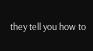they tell you how to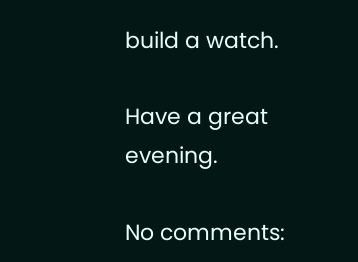build a watch.

Have a great evening.

No comments: